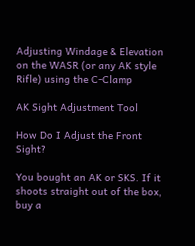Adjusting Windage & Elevation on the WASR (or any AK style Rifle) using the C-Clamp

AK Sight Adjustment Tool

How Do I Adjust the Front Sight?

You bought an AK or SKS. If it shoots straight out of the box, buy a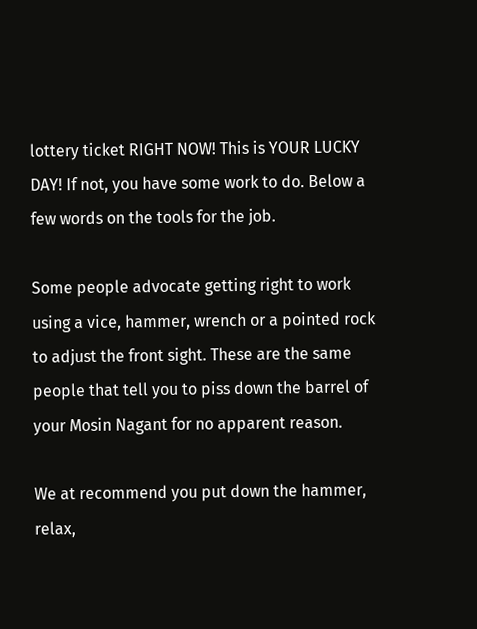lottery ticket RIGHT NOW! This is YOUR LUCKY DAY! If not, you have some work to do. Below a few words on the tools for the job.

Some people advocate getting right to work using a vice, hammer, wrench or a pointed rock to adjust the front sight. These are the same people that tell you to piss down the barrel of your Mosin Nagant for no apparent reason.

We at recommend you put down the hammer, relax,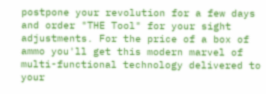postpone your revolution for a few days and order "THE Tool" for your sight adjustments. For the price of a box of ammo you'll get this modern marvel of multi-functional technology delivered to your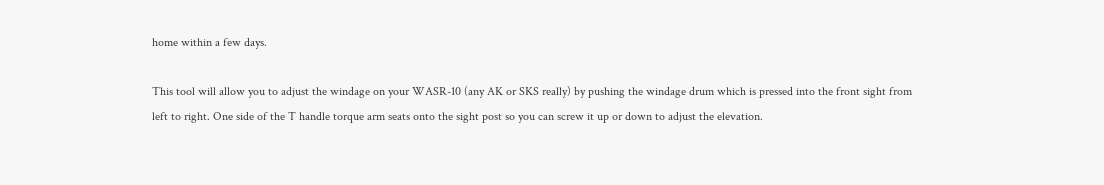home within a few days.

This tool will allow you to adjust the windage on your WASR-10 (any AK or SKS really) by pushing the windage drum which is pressed into the front sight from left to right. One side of the T handle torque arm seats onto the sight post so you can screw it up or down to adjust the elevation.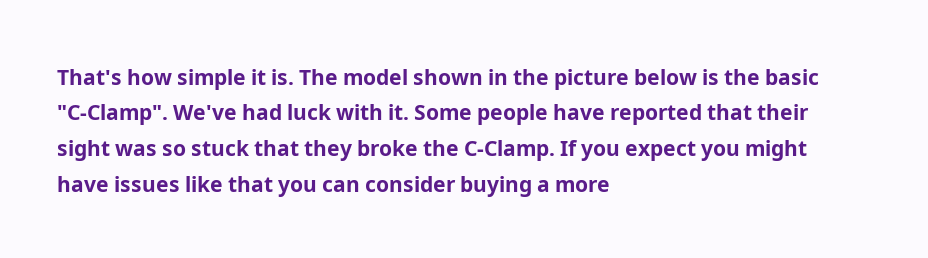That's how simple it is. The model shown in the picture below is the basic "C-Clamp". We've had luck with it. Some people have reported that their sight was so stuck that they broke the C-Clamp. If you expect you might have issues like that you can consider buying a more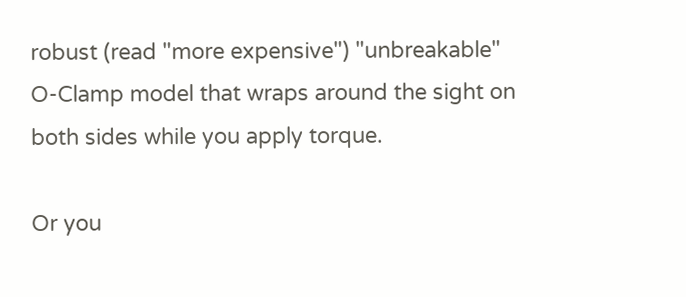robust (read "more expensive") "unbreakable" O-Clamp model that wraps around the sight on both sides while you apply torque.

Or you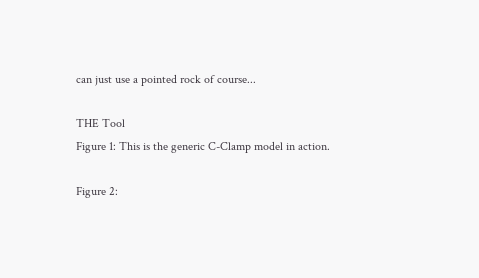can just use a pointed rock of course...

THE Tool
Figure 1: This is the generic C-Clamp model in action.

Figure 2: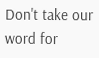Don't take our word for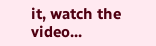it, watch the video...